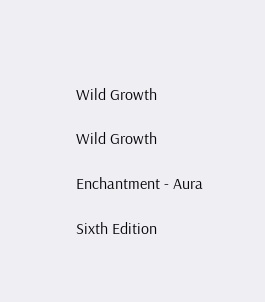Wild Growth

Wild Growth

Enchantment - Aura

Sixth Edition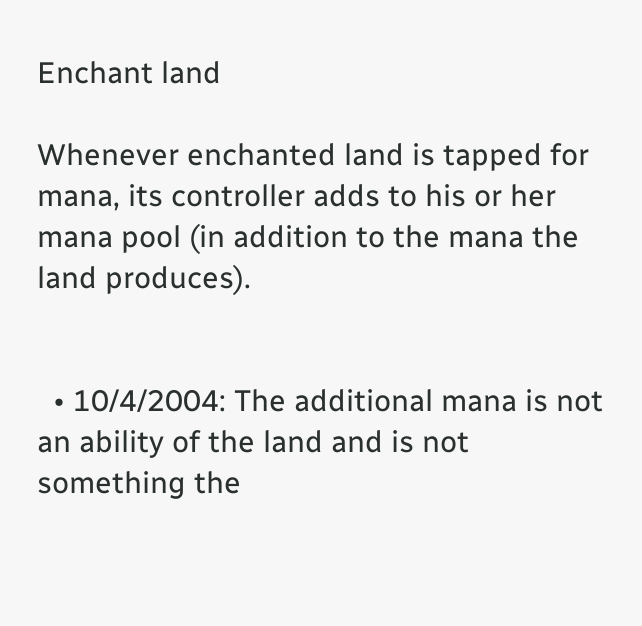Enchant land

Whenever enchanted land is tapped for mana, its controller adds to his or her mana pool (in addition to the mana the land produces).


  • 10/4/2004: The additional mana is not an ability of the land and is not something the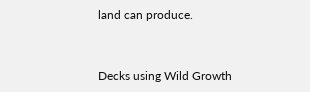land can produce.


Decks using Wild Growth